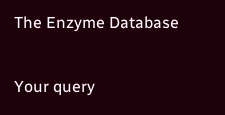The Enzyme Database

Your query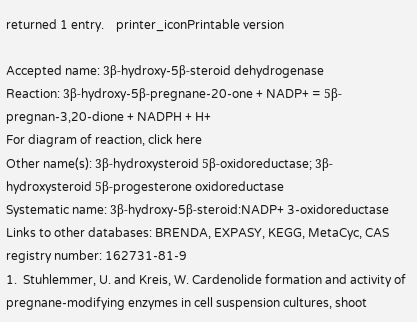returned 1 entry.    printer_iconPrintable version

Accepted name: 3β-hydroxy-5β-steroid dehydrogenase
Reaction: 3β-hydroxy-5β-pregnane-20-one + NADP+ = 5β-pregnan-3,20-dione + NADPH + H+
For diagram of reaction, click here
Other name(s): 3β-hydroxysteroid 5β-oxidoreductase; 3β-hydroxysteroid 5β-progesterone oxidoreductase
Systematic name: 3β-hydroxy-5β-steroid:NADP+ 3-oxidoreductase
Links to other databases: BRENDA, EXPASY, KEGG, MetaCyc, CAS registry number: 162731-81-9
1.  Stuhlemmer, U. and Kreis, W. Cardenolide formation and activity of pregnane-modifying enzymes in cell suspension cultures, shoot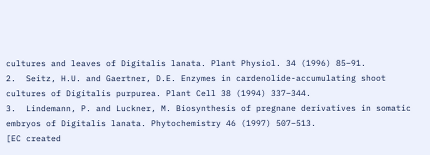cultures and leaves of Digitalis lanata. Plant Physiol. 34 (1996) 85–91.
2.  Seitz, H.U. and Gaertner, D.E. Enzymes in cardenolide-accumulating shoot cultures of Digitalis purpurea. Plant Cell 38 (1994) 337–344.
3.  Lindemann, P. and Luckner, M. Biosynthesis of pregnane derivatives in somatic embryos of Digitalis lanata. Phytochemistry 46 (1997) 507–513.
[EC created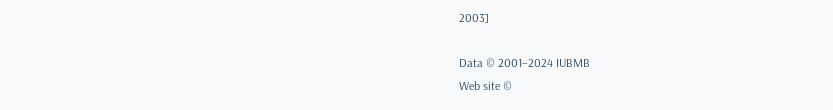2003]

Data © 2001–2024 IUBMB
Web site ©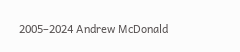2005–2024 Andrew McDonald